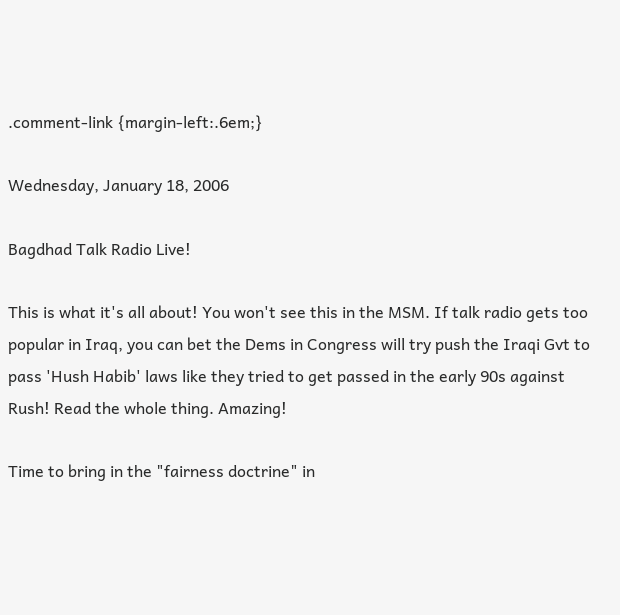.comment-link {margin-left:.6em;}

Wednesday, January 18, 2006

Bagdhad Talk Radio Live!

This is what it's all about! You won't see this in the MSM. If talk radio gets too popular in Iraq, you can bet the Dems in Congress will try push the Iraqi Gvt to pass 'Hush Habib' laws like they tried to get passed in the early 90s against Rush! Read the whole thing. Amazing!

Time to bring in the "fairness doctrine" in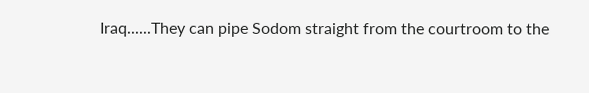Iraq......They can pipe Sodom straight from the courtroom to the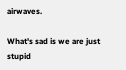airwaves.

What's sad is we are just stupid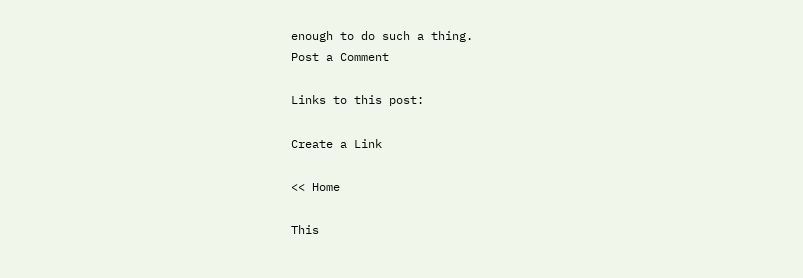enough to do such a thing.
Post a Comment

Links to this post:

Create a Link

<< Home

This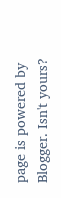page is powered by Blogger. Isn't yours?